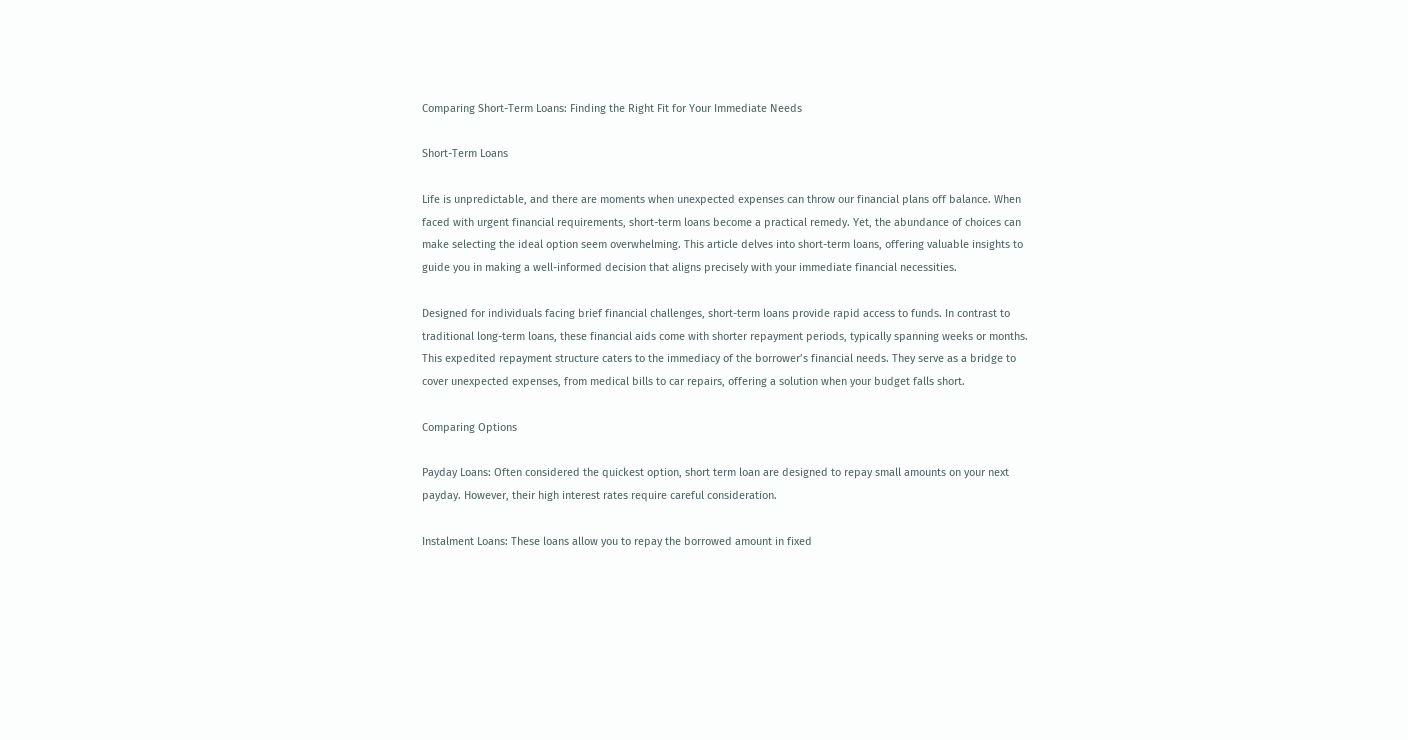Comparing Short-Term Loans: Finding the Right Fit for Your Immediate Needs

Short-Term Loans

Life is unpredictable, and there are moments when unexpected expenses can throw our financial plans off balance. When faced with urgent financial requirements, short-term loans become a practical remedy. Yet, the abundance of choices can make selecting the ideal option seem overwhelming. This article delves into short-term loans, offering valuable insights to guide you in making a well-informed decision that aligns precisely with your immediate financial necessities.

Designed for individuals facing brief financial challenges, short-term loans provide rapid access to funds. In contrast to traditional long-term loans, these financial aids come with shorter repayment periods, typically spanning weeks or months. This expedited repayment structure caters to the immediacy of the borrower’s financial needs. They serve as a bridge to cover unexpected expenses, from medical bills to car repairs, offering a solution when your budget falls short.

Comparing Options

Payday Loans: Often considered the quickest option, short term loan are designed to repay small amounts on your next payday. However, their high interest rates require careful consideration.

Instalment Loans: These loans allow you to repay the borrowed amount in fixed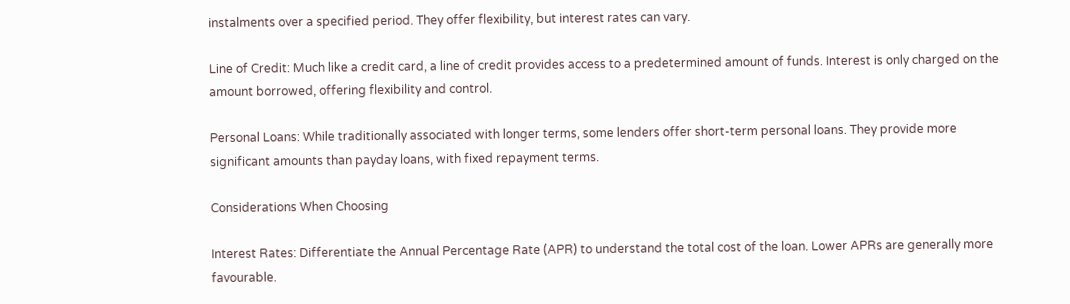instalments over a specified period. They offer flexibility, but interest rates can vary.

Line of Credit: Much like a credit card, a line of credit provides access to a predetermined amount of funds. Interest is only charged on the amount borrowed, offering flexibility and control.

Personal Loans: While traditionally associated with longer terms, some lenders offer short-term personal loans. They provide more significant amounts than payday loans, with fixed repayment terms.

Considerations When Choosing

Interest Rates: Differentiate the Annual Percentage Rate (APR) to understand the total cost of the loan. Lower APRs are generally more favourable.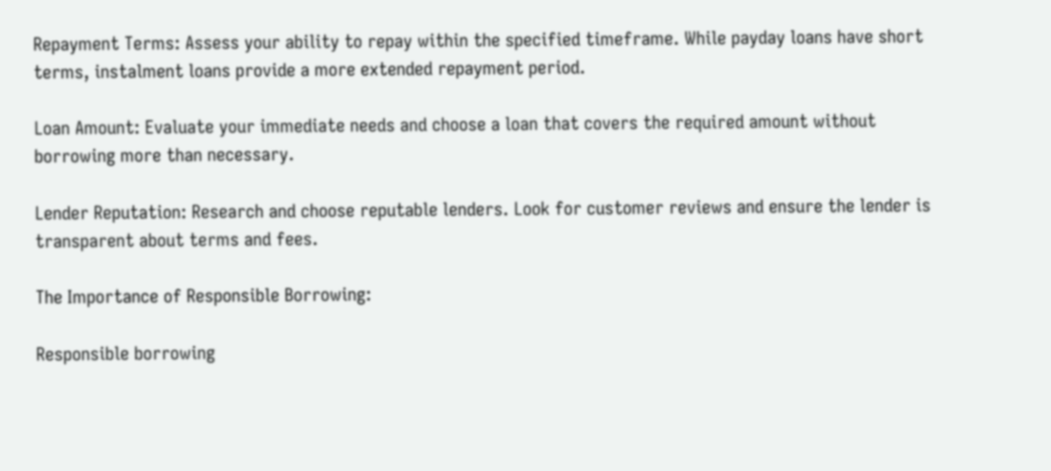Repayment Terms: Assess your ability to repay within the specified timeframe. While payday loans have short terms, instalment loans provide a more extended repayment period.

Loan Amount: Evaluate your immediate needs and choose a loan that covers the required amount without borrowing more than necessary.

Lender Reputation: Research and choose reputable lenders. Look for customer reviews and ensure the lender is transparent about terms and fees.

The Importance of Responsible Borrowing:

Responsible borrowing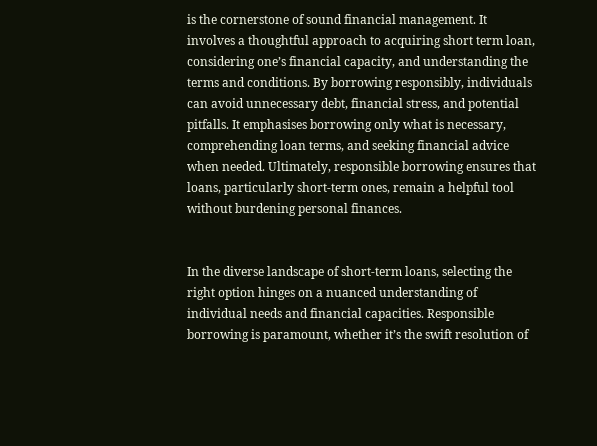is the cornerstone of sound financial management. It involves a thoughtful approach to acquiring short term loan, considering one’s financial capacity, and understanding the terms and conditions. By borrowing responsibly, individuals can avoid unnecessary debt, financial stress, and potential pitfalls. It emphasises borrowing only what is necessary, comprehending loan terms, and seeking financial advice when needed. Ultimately, responsible borrowing ensures that loans, particularly short-term ones, remain a helpful tool without burdening personal finances.


In the diverse landscape of short-term loans, selecting the right option hinges on a nuanced understanding of individual needs and financial capacities. Responsible borrowing is paramount, whether it’s the swift resolution of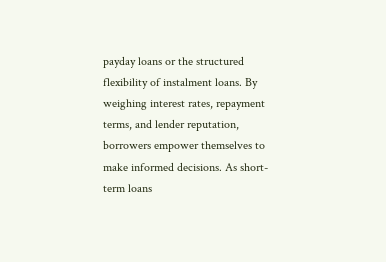payday loans or the structured flexibility of instalment loans. By weighing interest rates, repayment terms, and lender reputation, borrowers empower themselves to make informed decisions. As short-term loans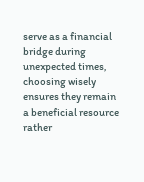serve as a financial bridge during unexpected times, choosing wisely ensures they remain a beneficial resource rather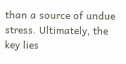than a source of undue stress. Ultimately, the key lies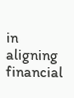in aligning financial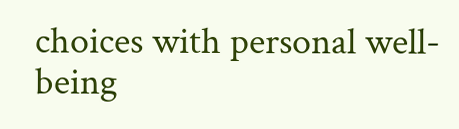choices with personal well-being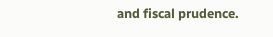and fiscal prudence.